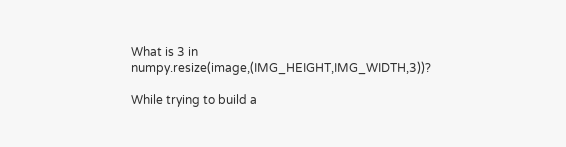What is 3 in numpy.resize(image,(IMG_HEIGHT,IMG_WIDTH,3))?

While trying to build a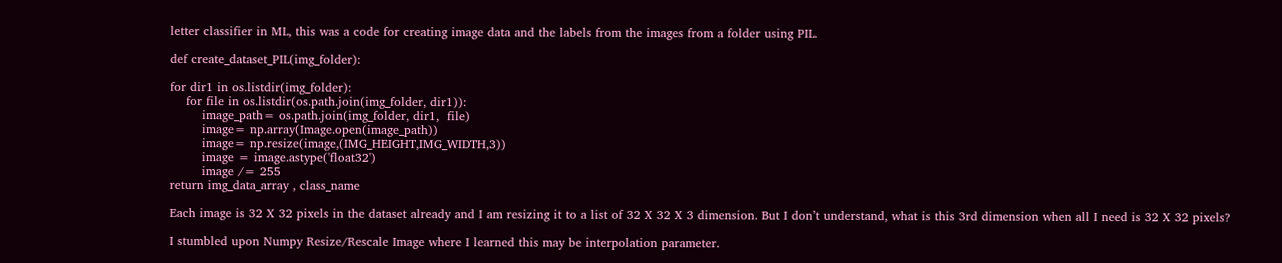letter classifier in ML, this was a code for creating image data and the labels from the images from a folder using PIL.

def create_dataset_PIL(img_folder):

for dir1 in os.listdir(img_folder):
    for file in os.listdir(os.path.join(img_folder, dir1)):
        image_path= os.path.join(img_folder, dir1,  file)
        image= np.array(Image.open(image_path))
        image= np.resize(image,(IMG_HEIGHT,IMG_WIDTH,3))
        image = image.astype('float32')
        image /= 255
return img_data_array , class_name

Each image is 32 X 32 pixels in the dataset already and I am resizing it to a list of 32 X 32 X 3 dimension. But I don’t understand, what is this 3rd dimension when all I need is 32 X 32 pixels?

I stumbled upon Numpy Resize/Rescale Image where I learned this may be interpolation parameter.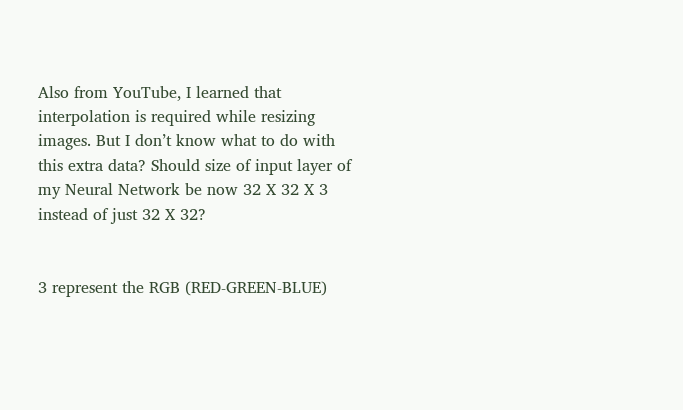Also from YouTube, I learned that interpolation is required while resizing images. But I don’t know what to do with this extra data? Should size of input layer of my Neural Network be now 32 X 32 X 3 instead of just 32 X 32?


3 represent the RGB (RED-GREEN-BLUE)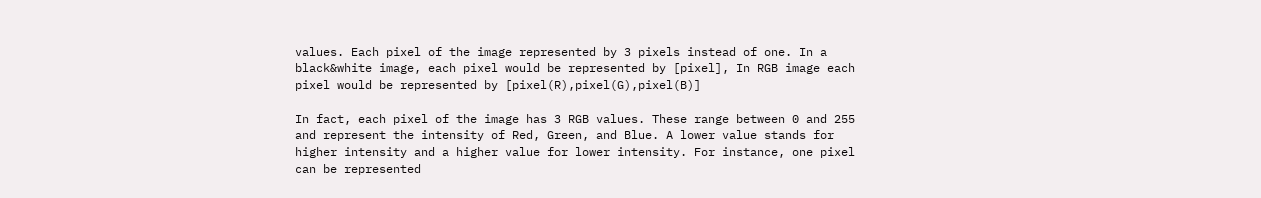values. Each pixel of the image represented by 3 pixels instead of one. In a black&white image, each pixel would be represented by [pixel], In RGB image each pixel would be represented by [pixel(R),pixel(G),pixel(B)]

In fact, each pixel of the image has 3 RGB values. These range between 0 and 255 and represent the intensity of Red, Green, and Blue. A lower value stands for higher intensity and a higher value for lower intensity. For instance, one pixel can be represented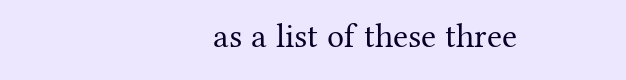as a list of these three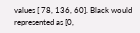values [ 78, 136, 60]. Black would represented as [0,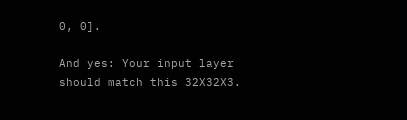0, 0].

And yes: Your input layer should match this 32X32X3.